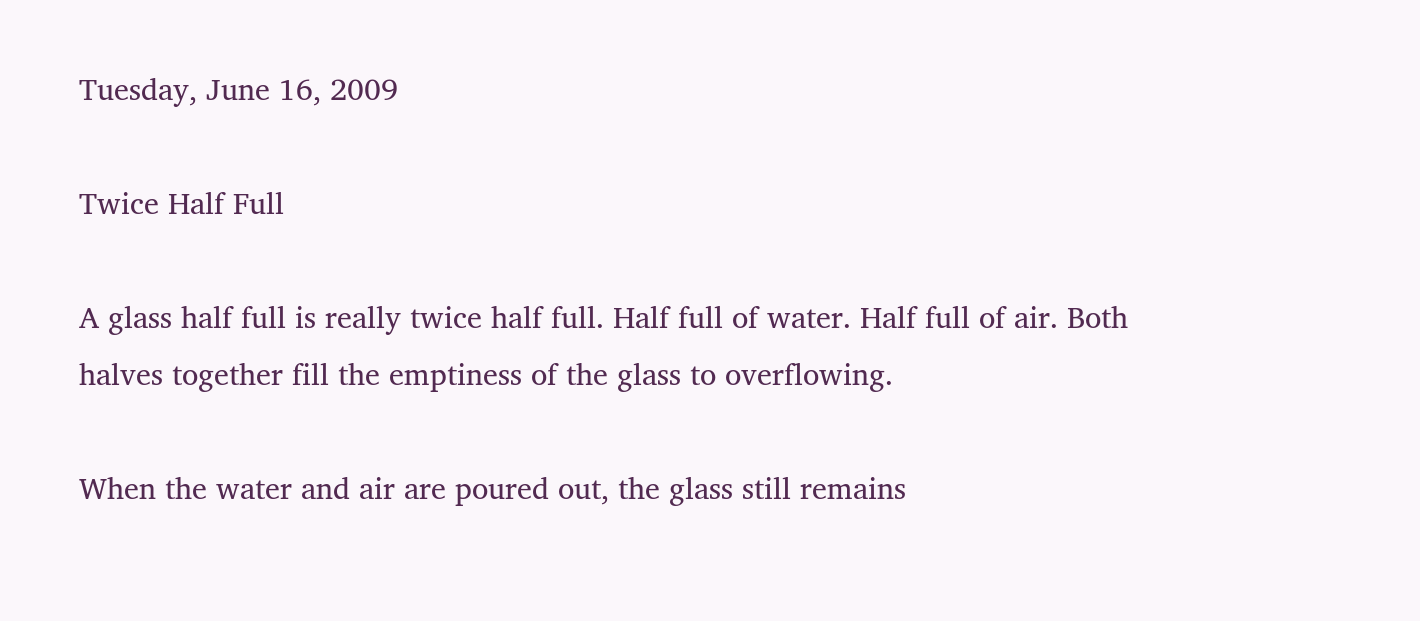Tuesday, June 16, 2009

Twice Half Full

A glass half full is really twice half full. Half full of water. Half full of air. Both halves together fill the emptiness of the glass to overflowing.

When the water and air are poured out, the glass still remains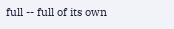full -- full of its own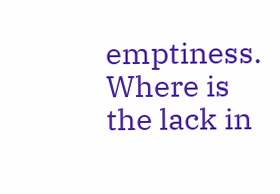emptiness. Where is the lack in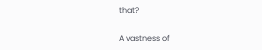that?

A vastness of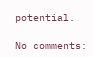potential.

No comments: